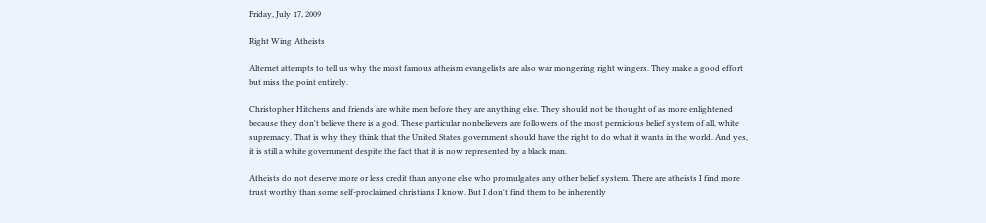Friday, July 17, 2009

Right Wing Atheists

Alternet attempts to tell us why the most famous atheism evangelists are also war mongering right wingers. They make a good effort but miss the point entirely.

Christopher Hitchens and friends are white men before they are anything else. They should not be thought of as more enlightened because they don't believe there is a god. These particular nonbelievers are followers of the most pernicious belief system of all, white supremacy. That is why they think that the United States government should have the right to do what it wants in the world. And yes, it is still a white government despite the fact that it is now represented by a black man.

Atheists do not deserve more or less credit than anyone else who promulgates any other belief system. There are atheists I find more trust worthy than some self-proclaimed christians I know. But I don't find them to be inherently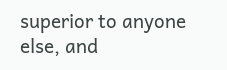superior to anyone else, and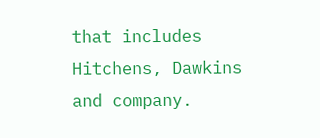that includes Hitchens, Dawkins and company.